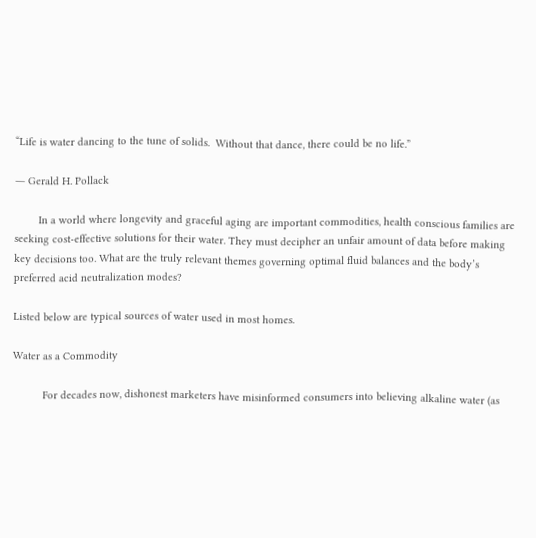“Life is water dancing to the tune of solids.  Without that dance, there could be no life.”

― Gerald H. Pollack

        In a world where longevity and graceful aging are important commodities, health conscious families are seeking cost-effective solutions for their water. They must decipher an unfair amount of data before making key decisions too. What are the truly relevant themes governing optimal fluid balances and the body’s preferred acid neutralization modes?

Listed below are typical sources of water used in most homes.

Water as a Commodity

          For decades now, dishonest marketers have misinformed consumers into believing alkaline water (as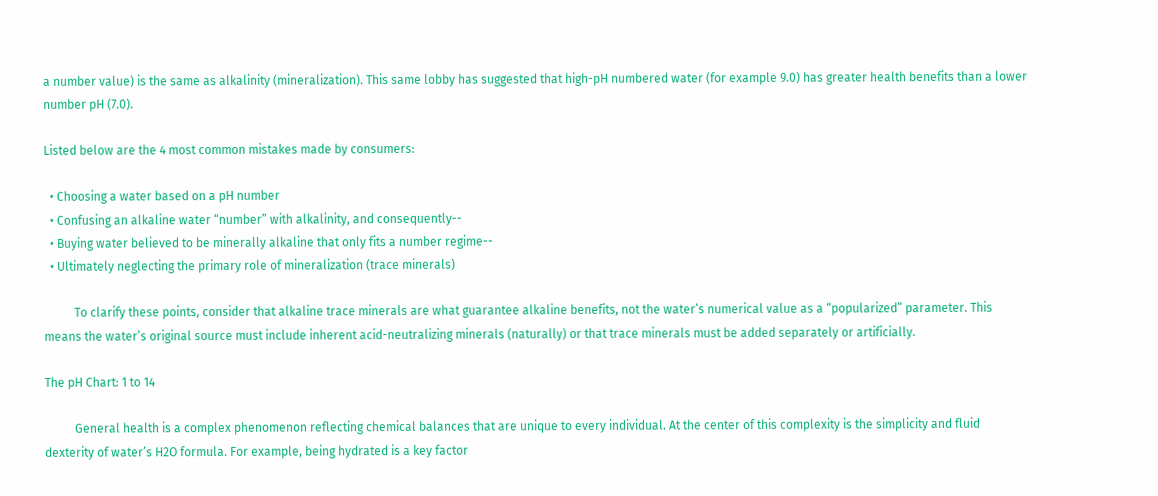a number value) is the same as alkalinity (mineralization). This same lobby has suggested that high-pH numbered water (for example 9.0) has greater health benefits than a lower number pH (7.0).

Listed below are the 4 most common mistakes made by consumers:

  • Choosing a water based on a pH number
  • Confusing an alkaline water “number” with alkalinity, and consequently--
  • Buying water believed to be minerally alkaline that only fits a number regime--
  • Ultimately neglecting the primary role of mineralization (trace minerals)

          To clarify these points, consider that alkaline trace minerals are what guarantee alkaline benefits, not the water’s numerical value as a “popularized” parameter. This means the water’s original source must include inherent acid-neutralizing minerals (naturally) or that trace minerals must be added separately or artificially.

The pH Chart: 1 to 14

          General health is a complex phenomenon reflecting chemical balances that are unique to every individual. At the center of this complexity is the simplicity and fluid dexterity of water’s H2O formula. For example, being hydrated is a key factor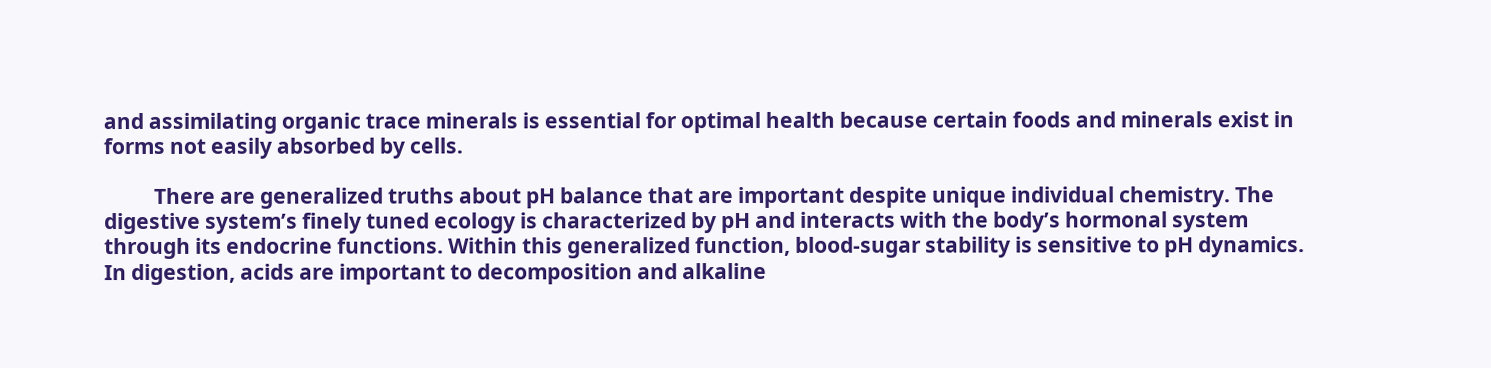and assimilating organic trace minerals is essential for optimal health because certain foods and minerals exist in forms not easily absorbed by cells.

          There are generalized truths about pH balance that are important despite unique individual chemistry. The digestive system’s finely tuned ecology is characterized by pH and interacts with the body’s hormonal system through its endocrine functions. Within this generalized function, blood-sugar stability is sensitive to pH dynamics. In digestion, acids are important to decomposition and alkaline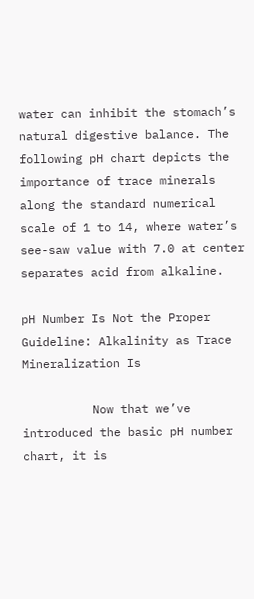water can inhibit the stomach’s natural digestive balance. The following pH chart depicts the importance of trace minerals along the standard numerical scale of 1 to 14, where water’s see-saw value with 7.0 at center separates acid from alkaline.

pH Number Is Not the Proper Guideline: Alkalinity as Trace Mineralization Is

          Now that we’ve introduced the basic pH number chart, it is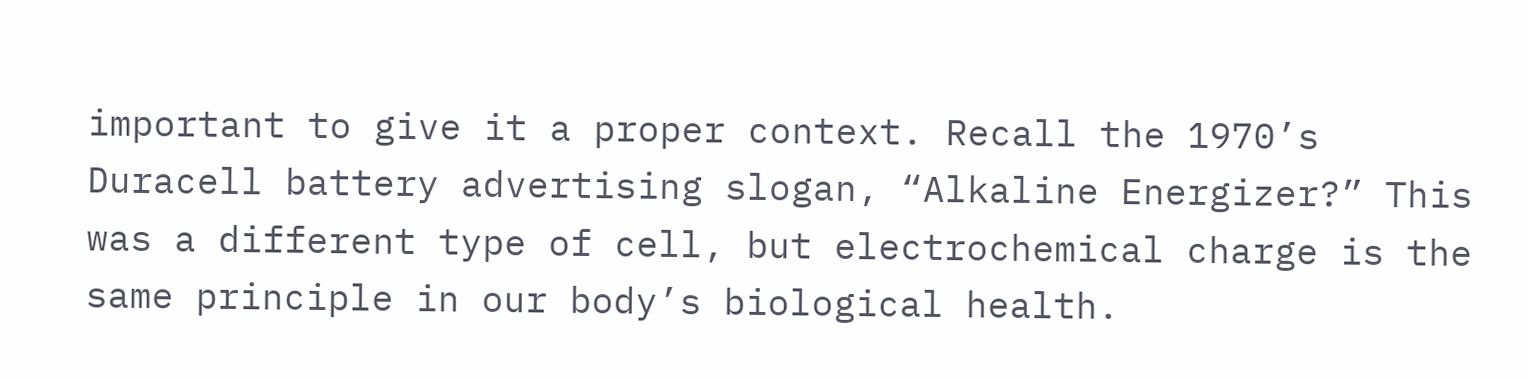important to give it a proper context. Recall the 1970’s Duracell battery advertising slogan, “Alkaline Energizer?” This was a different type of cell, but electrochemical charge is the same principle in our body’s biological health.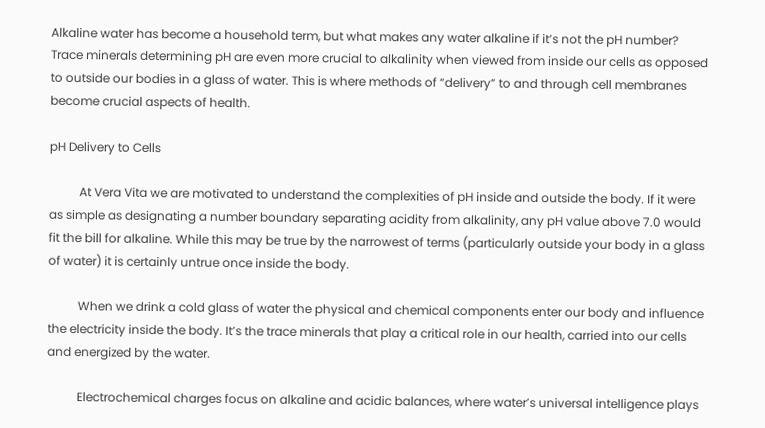Alkaline water has become a household term, but what makes any water alkaline if it’s not the pH number? Trace minerals determining pH are even more crucial to alkalinity when viewed from inside our cells as opposed to outside our bodies in a glass of water. This is where methods of “delivery” to and through cell membranes become crucial aspects of health.

pH Delivery to Cells

          At Vera Vita we are motivated to understand the complexities of pH inside and outside the body. If it were as simple as designating a number boundary separating acidity from alkalinity, any pH value above 7.0 would fit the bill for alkaline. While this may be true by the narrowest of terms (particularly outside your body in a glass of water) it is certainly untrue once inside the body.

          When we drink a cold glass of water the physical and chemical components enter our body and influence the electricity inside the body. It’s the trace minerals that play a critical role in our health, carried into our cells and energized by the water.

          Electrochemical charges focus on alkaline and acidic balances, where water’s universal intelligence plays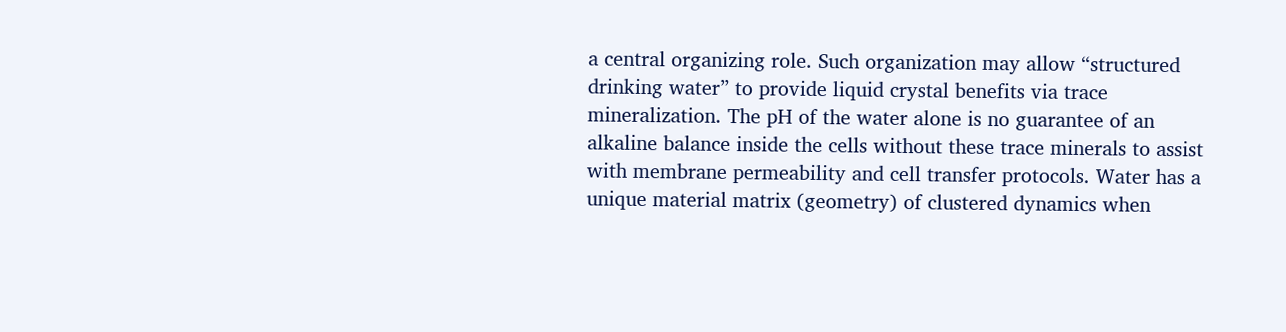a central organizing role. Such organization may allow “structured drinking water” to provide liquid crystal benefits via trace mineralization. The pH of the water alone is no guarantee of an alkaline balance inside the cells without these trace minerals to assist with membrane permeability and cell transfer protocols. Water has a unique material matrix (geometry) of clustered dynamics when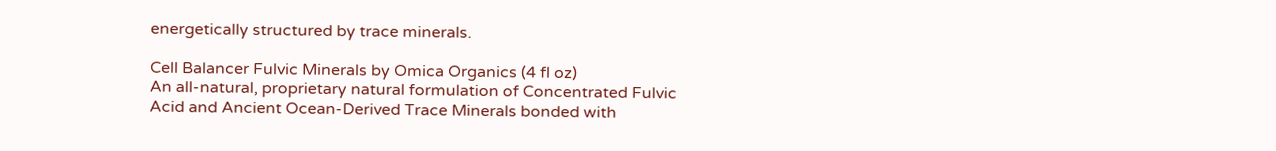energetically structured by trace minerals.

Cell Balancer Fulvic Minerals by Omica Organics (4 fl oz)
An all-natural, proprietary natural formulation of Concentrated Fulvic Acid and Ancient Ocean-Derived Trace Minerals bonded with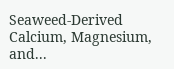Seaweed-Derived Calcium, Magnesium, and...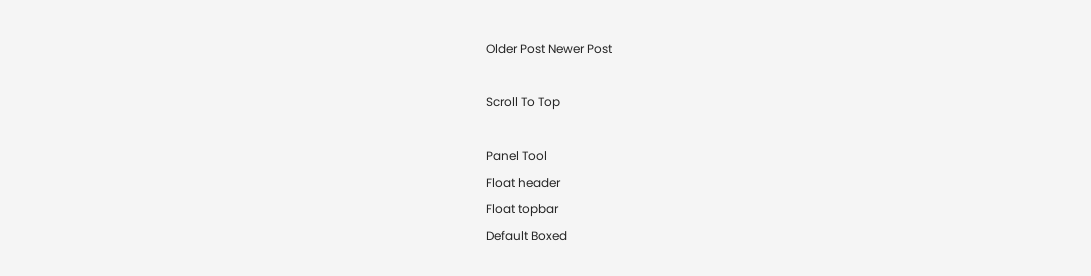Older Post Newer Post

Scroll To Top

Panel Tool
Float header
Float topbar
Default Boxed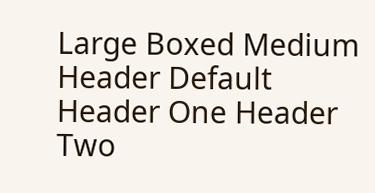Large Boxed Medium
Header Default Header One Header Two